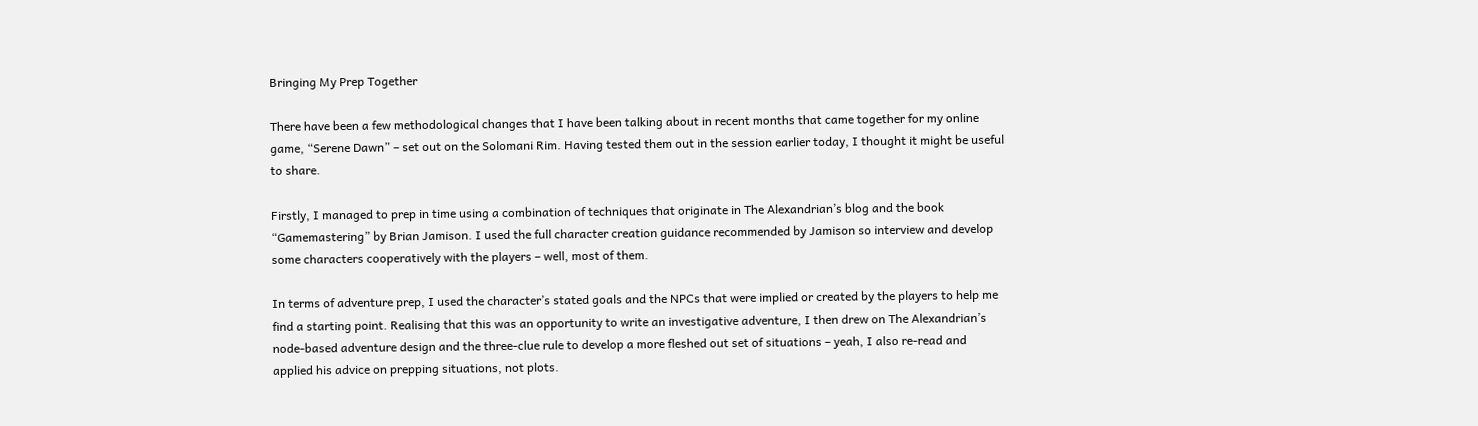Bringing My Prep Together

There have been a few methodological changes that I have been talking about in recent months that came together for my online game, “Serene Dawn” – set out on the Solomani Rim. Having tested them out in the session earlier today, I thought it might be useful to share.

Firstly, I managed to prep in time using a combination of techniques that originate in The Alexandrian’s blog and the book “Gamemastering” by Brian Jamison. I used the full character creation guidance recommended by Jamison so interview and develop some characters cooperatively with the players – well, most of them.

In terms of adventure prep, I used the character’s stated goals and the NPCs that were implied or created by the players to help me find a starting point. Realising that this was an opportunity to write an investigative adventure, I then drew on The Alexandrian’s node-based adventure design and the three-clue rule to develop a more fleshed out set of situations – yeah, I also re-read and applied his advice on prepping situations, not plots.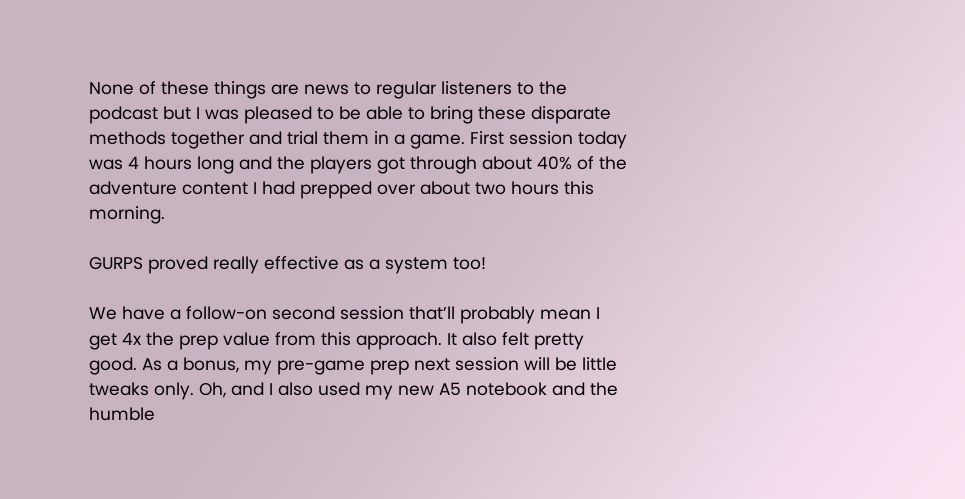None of these things are news to regular listeners to the podcast but I was pleased to be able to bring these disparate methods together and trial them in a game. First session today was 4 hours long and the players got through about 40% of the adventure content I had prepped over about two hours this morning.

GURPS proved really effective as a system too!

We have a follow-on second session that’ll probably mean I get 4x the prep value from this approach. It also felt pretty good. As a bonus, my pre-game prep next session will be little tweaks only. Oh, and I also used my new A5 notebook and the humble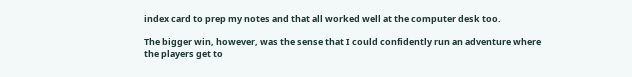index card to prep my notes and that all worked well at the computer desk too.

The bigger win, however, was the sense that I could confidently run an adventure where the players get to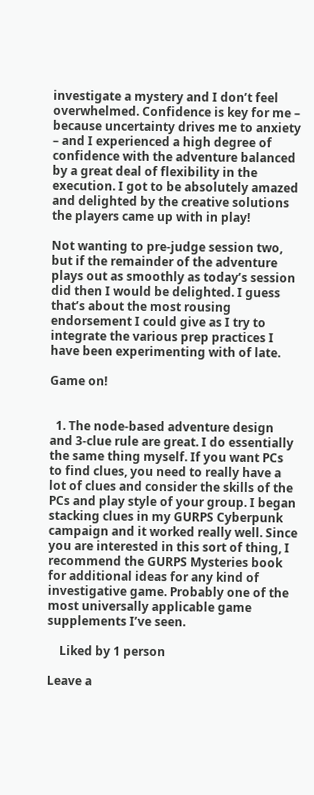investigate a mystery and I don’t feel overwhelmed. Confidence is key for me – because uncertainty drives me to anxiety – and I experienced a high degree of confidence with the adventure balanced by a great deal of flexibility in the execution. I got to be absolutely amazed and delighted by the creative solutions the players came up with in play!

Not wanting to pre-judge session two, but if the remainder of the adventure plays out as smoothly as today’s session did then I would be delighted. I guess that’s about the most rousing endorsement I could give as I try to integrate the various prep practices I have been experimenting with of late.

Game on!


  1. The node-based adventure design and 3-clue rule are great. I do essentially the same thing myself. If you want PCs to find clues, you need to really have a lot of clues and consider the skills of the PCs and play style of your group. I began stacking clues in my GURPS Cyberpunk campaign and it worked really well. Since you are interested in this sort of thing, I recommend the GURPS Mysteries book for additional ideas for any kind of investigative game. Probably one of the most universally applicable game supplements I’ve seen.

    Liked by 1 person

Leave a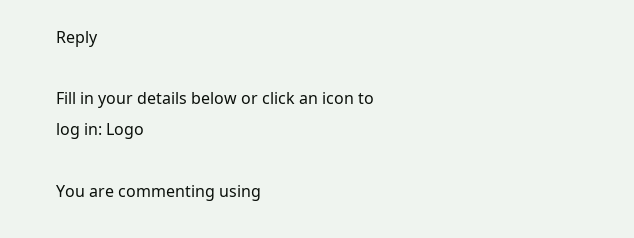Reply

Fill in your details below or click an icon to log in: Logo

You are commenting using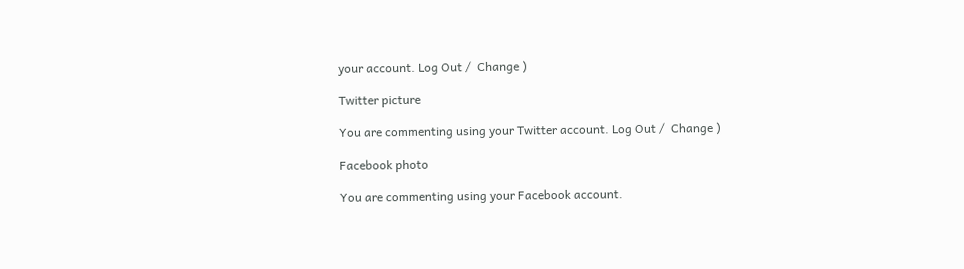your account. Log Out /  Change )

Twitter picture

You are commenting using your Twitter account. Log Out /  Change )

Facebook photo

You are commenting using your Facebook account.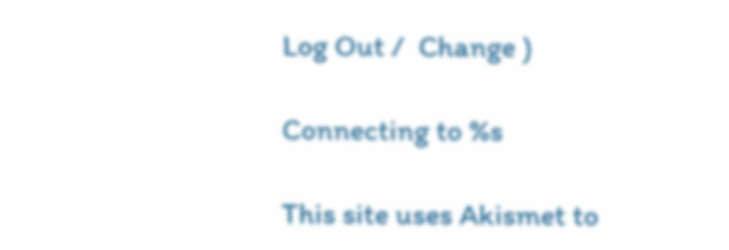Log Out /  Change )

Connecting to %s

This site uses Akismet to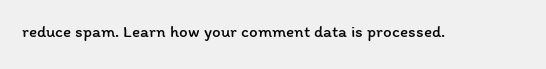reduce spam. Learn how your comment data is processed.